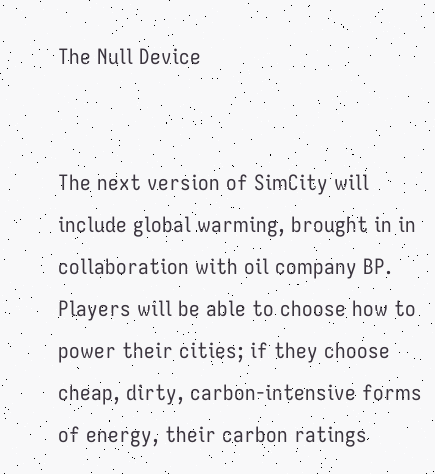The Null Device


The next version of SimCity will include global warming, brought in in collaboration with oil company BP. Players will be able to choose how to power their cities; if they choose cheap, dirty, carbon-intensive forms of energy, their carbon ratings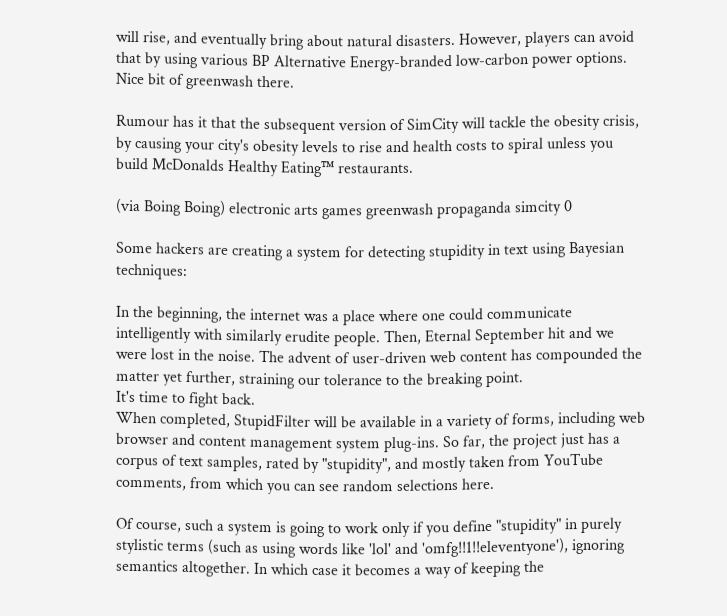will rise, and eventually bring about natural disasters. However, players can avoid that by using various BP Alternative Energy-branded low-carbon power options. Nice bit of greenwash there.

Rumour has it that the subsequent version of SimCity will tackle the obesity crisis, by causing your city's obesity levels to rise and health costs to spiral unless you build McDonalds Healthy Eating™ restaurants.

(via Boing Boing) electronic arts games greenwash propaganda simcity 0

Some hackers are creating a system for detecting stupidity in text using Bayesian techniques:

In the beginning, the internet was a place where one could communicate intelligently with similarly erudite people. Then, Eternal September hit and we were lost in the noise. The advent of user-driven web content has compounded the matter yet further, straining our tolerance to the breaking point.
It's time to fight back.
When completed, StupidFilter will be available in a variety of forms, including web browser and content management system plug-ins. So far, the project just has a corpus of text samples, rated by "stupidity", and mostly taken from YouTube comments, from which you can see random selections here.

Of course, such a system is going to work only if you define "stupidity" in purely stylistic terms (such as using words like 'lol' and 'omfg!!1!!eleventyone'), ignoring semantics altogether. In which case it becomes a way of keeping the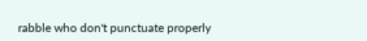rabble who don't punctuate properly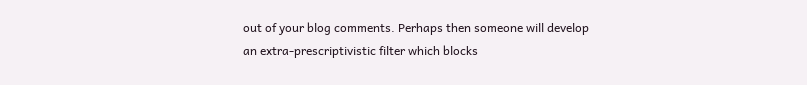out of your blog comments. Perhaps then someone will develop an extra-prescriptivistic filter which blocks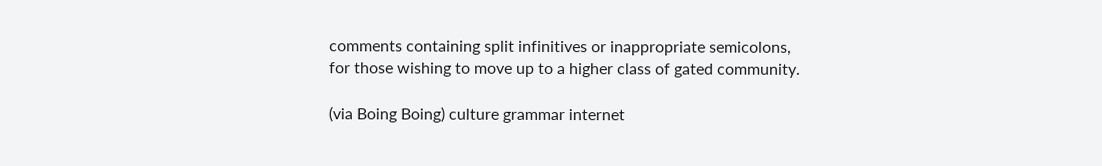comments containing split infinitives or inappropriate semicolons, for those wishing to move up to a higher class of gated community.

(via Boing Boing) culture grammar internet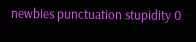newbies punctuation stupidity 0